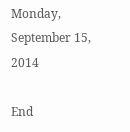Monday, September 15, 2014

End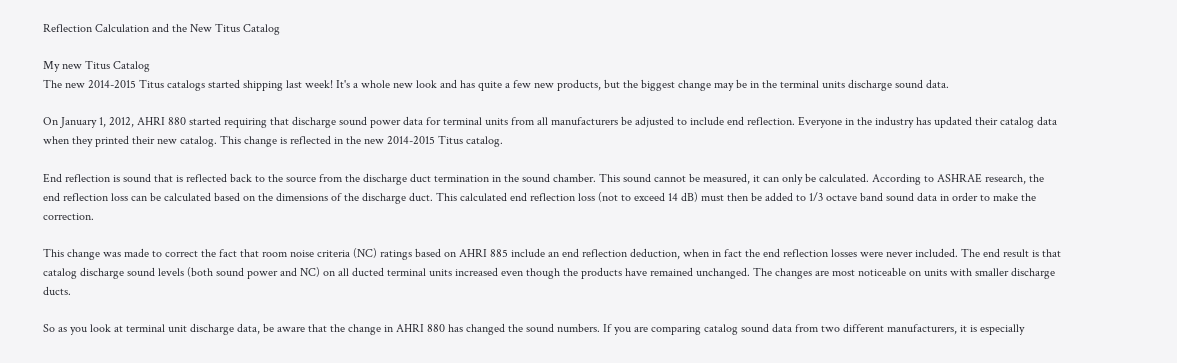Reflection Calculation and the New Titus Catalog

My new Titus Catalog
The new 2014-2015 Titus catalogs started shipping last week! It's a whole new look and has quite a few new products, but the biggest change may be in the terminal units discharge sound data.

On January 1, 2012, AHRI 880 started requiring that discharge sound power data for terminal units from all manufacturers be adjusted to include end reflection. Everyone in the industry has updated their catalog data when they printed their new catalog. This change is reflected in the new 2014-2015 Titus catalog.

End reflection is sound that is reflected back to the source from the discharge duct termination in the sound chamber. This sound cannot be measured, it can only be calculated. According to ASHRAE research, the end reflection loss can be calculated based on the dimensions of the discharge duct. This calculated end reflection loss (not to exceed 14 dB) must then be added to 1/3 octave band sound data in order to make the correction.

This change was made to correct the fact that room noise criteria (NC) ratings based on AHRI 885 include an end reflection deduction, when in fact the end reflection losses were never included. The end result is that catalog discharge sound levels (both sound power and NC) on all ducted terminal units increased even though the products have remained unchanged. The changes are most noticeable on units with smaller discharge ducts.

So as you look at terminal unit discharge data, be aware that the change in AHRI 880 has changed the sound numbers. If you are comparing catalog sound data from two different manufacturers, it is especially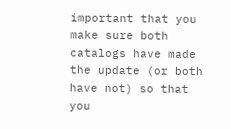important that you make sure both catalogs have made the update (or both have not) so that you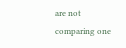are not comparing one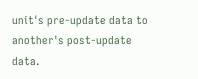unit's pre-update data to another's post-update data.